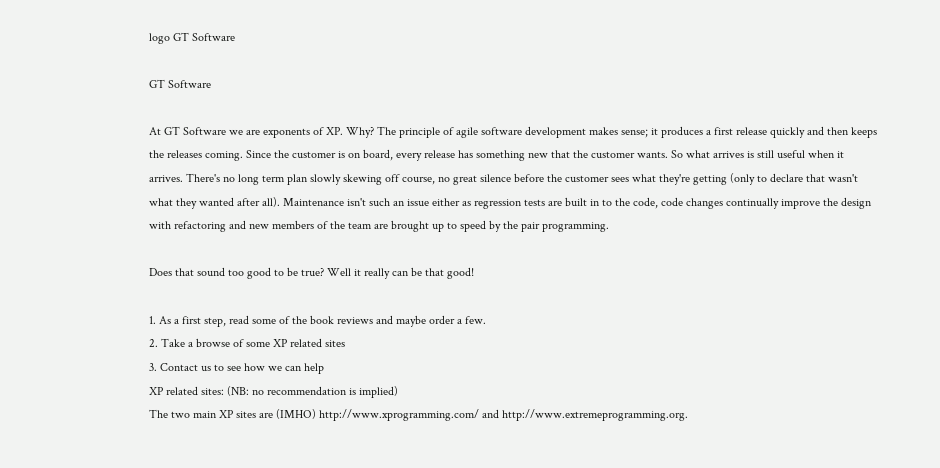logo GT Software

GT Software

At GT Software we are exponents of XP. Why? The principle of agile software development makes sense; it produces a first release quickly and then keeps the releases coming. Since the customer is on board, every release has something new that the customer wants. So what arrives is still useful when it arrives. There's no long term plan slowly skewing off course, no great silence before the customer sees what they're getting (only to declare that wasn't what they wanted after all). Maintenance isn't such an issue either as regression tests are built in to the code, code changes continually improve the design with refactoring and new members of the team are brought up to speed by the pair programming.

Does that sound too good to be true? Well it really can be that good!

1. As a first step, read some of the book reviews and maybe order a few.
2. Take a browse of some XP related sites
3. Contact us to see how we can help
XP related sites: (NB: no recommendation is implied)
The two main XP sites are (IMHO) http://www.xprogramming.com/ and http://www.extremeprogramming.org.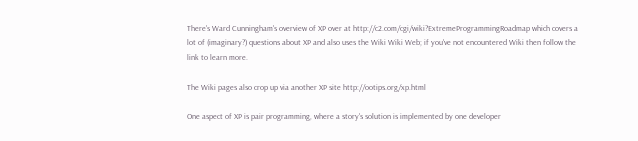There's Ward Cunningham's overview of XP over at http://c2.com/cgi/wiki?ExtremeProgrammingRoadmap which covers a lot of (imaginary?) questions about XP and also uses the Wiki Wiki Web; if you've not encountered Wiki then follow the link to learn more.

The Wiki pages also crop up via another XP site http://ootips.org/xp.html

One aspect of XP is pair programming, where a story's solution is implemented by one developer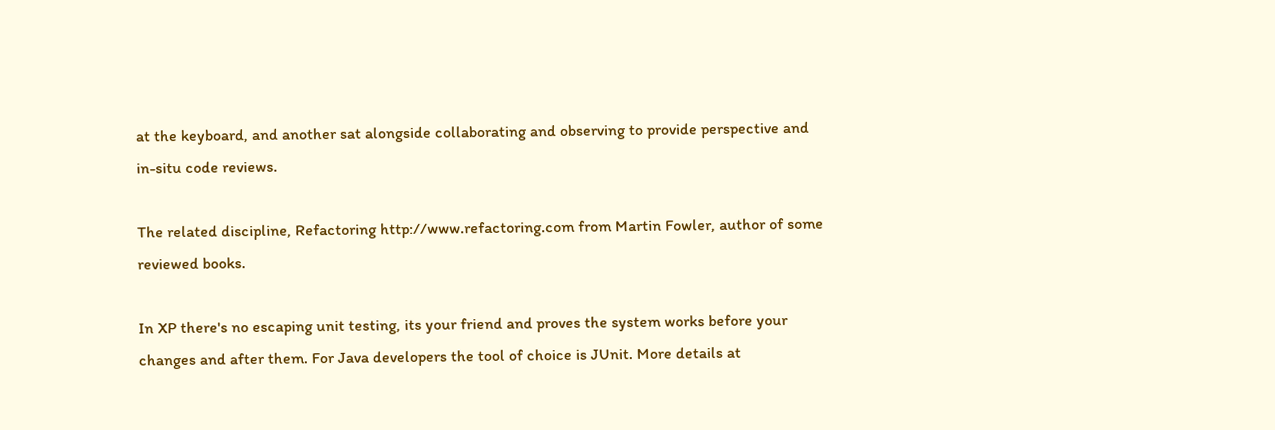at the keyboard, and another sat alongside collaborating and observing to provide perspective and in-situ code reviews.

The related discipline, Refactoring http://www.refactoring.com from Martin Fowler, author of some reviewed books.

In XP there's no escaping unit testing, its your friend and proves the system works before your changes and after them. For Java developers the tool of choice is JUnit. More details at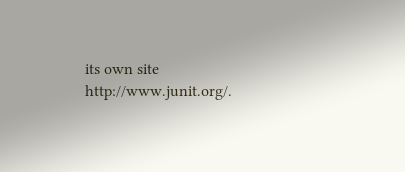its own site http://www.junit.org/.